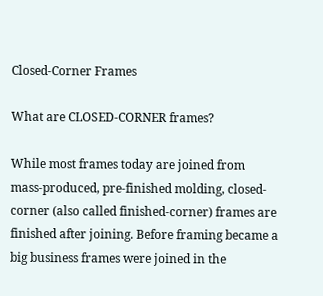Closed-Corner Frames

What are CLOSED-CORNER frames?

While most frames today are joined from mass-produced, pre-finished molding, closed-corner (also called finished-corner) frames are finished after joining. Before framing became a big business frames were joined in the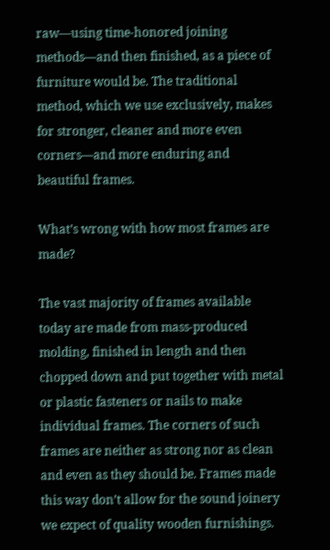raw—using time-honored joining methods—and then finished, as a piece of furniture would be. The traditional method, which we use exclusively, makes for stronger, cleaner and more even corners—and more enduring and beautiful frames.

What’s wrong with how most frames are made?

The vast majority of frames available today are made from mass-produced molding, finished in length and then chopped down and put together with metal or plastic fasteners or nails to make individual frames. The corners of such frames are neither as strong nor as clean and even as they should be. Frames made this way don’t allow for the sound joinery we expect of quality wooden furnishings.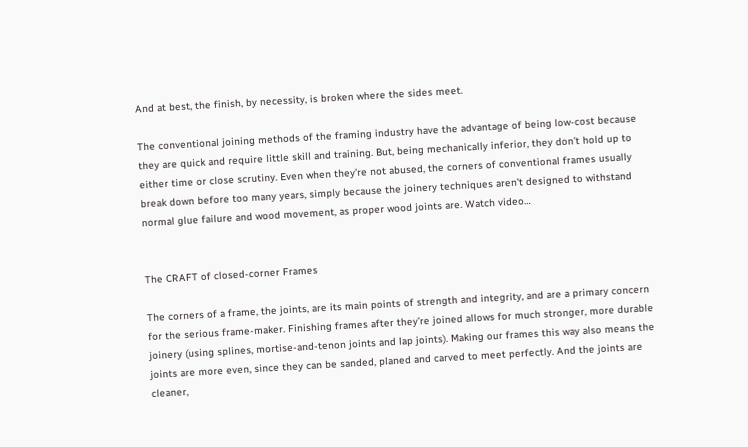And at best, the finish, by necessity, is broken where the sides meet.

The conventional joining methods of the framing industry have the advantage of being low-cost because they are quick and require little skill and training. But, being mechanically inferior, they don’t hold up to either time or close scrutiny. Even when they’re not abused, the corners of conventional frames usually break down before too many years, simply because the joinery techniques aren’t designed to withstand normal glue failure and wood movement, as proper wood joints are. Watch video…


The CRAFT of closed-corner Frames

The corners of a frame, the joints, are its main points of strength and integrity, and are a primary concern for the serious frame-maker. Finishing frames after they’re joined allows for much stronger, more durable joinery (using splines, mortise-and-tenon joints and lap joints). Making our frames this way also means the joints are more even, since they can be sanded, planed and carved to meet perfectly. And the joints are cleaner,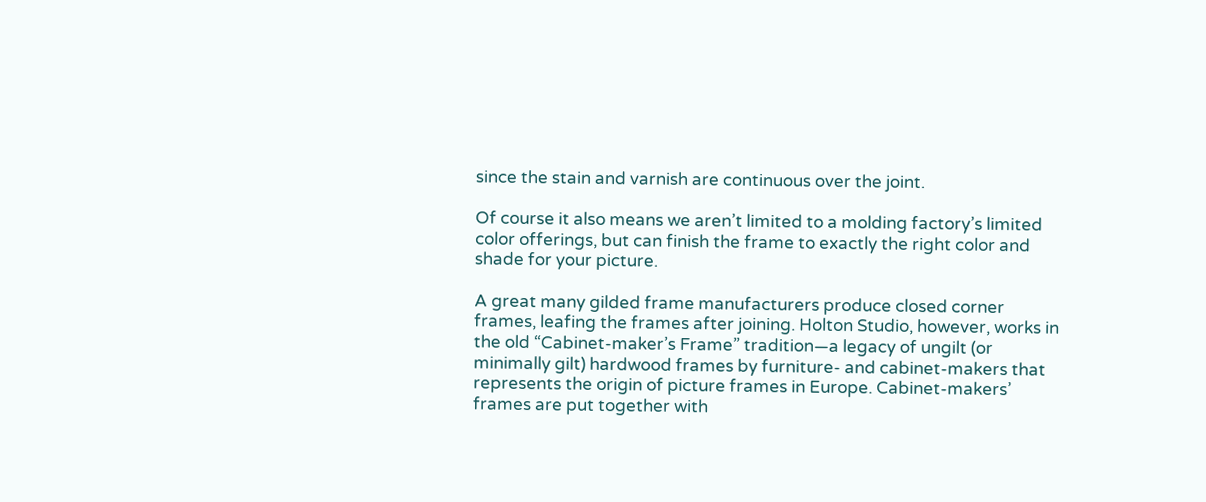since the stain and varnish are continuous over the joint.

Of course it also means we aren’t limited to a molding factory’s limited color offerings, but can finish the frame to exactly the right color and shade for your picture.

A great many gilded frame manufacturers produce closed corner frames, leafing the frames after joining. Holton Studio, however, works in the old “Cabinet-maker’s Frame” tradition—a legacy of ungilt (or minimally gilt) hardwood frames by furniture- and cabinet-makers that represents the origin of picture frames in Europe. Cabinet-makers’ frames are put together with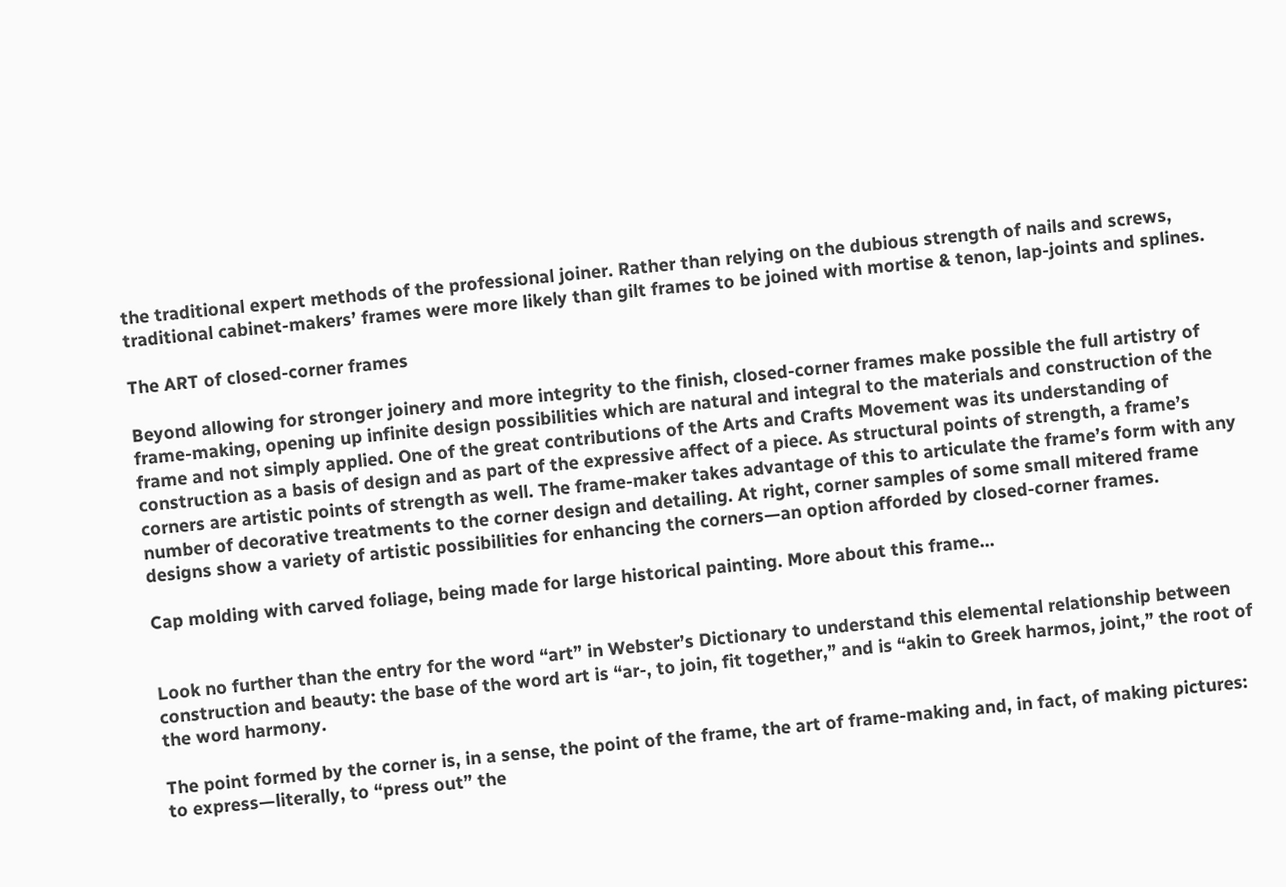the traditional expert methods of the professional joiner. Rather than relying on the dubious strength of nails and screws, traditional cabinet-makers’ frames were more likely than gilt frames to be joined with mortise & tenon, lap-joints and splines.

The ART of closed-corner frames

Beyond allowing for stronger joinery and more integrity to the finish, closed-corner frames make possible the full artistry of frame-making, opening up infinite design possibilities which are natural and integral to the materials and construction of the frame and not simply applied. One of the great contributions of the Arts and Crafts Movement was its understanding of construction as a basis of design and as part of the expressive affect of a piece. As structural points of strength, a frame’s corners are artistic points of strength as well. The frame-maker takes advantage of this to articulate the frame’s form with any number of decorative treatments to the corner design and detailing. At right, corner samples of some small mitered frame designs show a variety of artistic possibilities for enhancing the corners—an option afforded by closed-corner frames.

Cap molding with carved foliage, being made for large historical painting. More about this frame…


Look no further than the entry for the word “art” in Webster’s Dictionary to understand this elemental relationship between construction and beauty: the base of the word art is “ar-, to join, fit together,” and is “akin to Greek harmos, joint,” the root of the word harmony.

The point formed by the corner is, in a sense, the point of the frame, the art of frame-making and, in fact, of making pictures: to express—literally, to “press out” the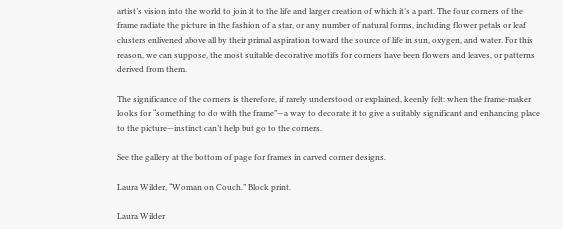artist’s vision into the world to join it to the life and larger creation of which it’s a part. The four corners of the frame radiate the picture in the fashion of a star, or any number of natural forms, including flower petals or leaf clusters enlivened above all by their primal aspiration toward the source of life in sun, oxygen, and water. For this reason, we can suppose, the most suitable decorative motifs for corners have been flowers and leaves, or patterns derived from them.

The significance of the corners is therefore, if rarely understood or explained, keenly felt: when the frame-maker looks for “something to do with the frame”—a way to decorate it to give a suitably significant and enhancing place to the picture—instinct can’t help but go to the corners.

See the gallery at the bottom of page for frames in carved corner designs.

Laura Wilder, “Woman on Couch.” Block print.

Laura Wilder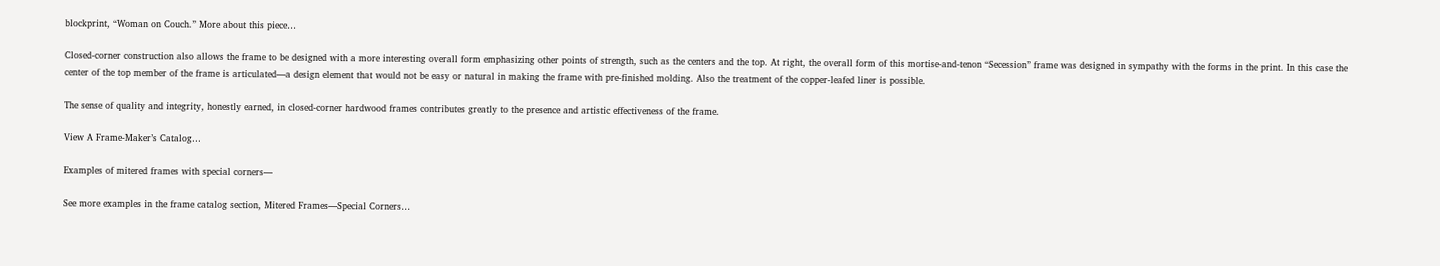blockprint, “Woman on Couch.” More about this piece…

Closed-corner construction also allows the frame to be designed with a more interesting overall form emphasizing other points of strength, such as the centers and the top. At right, the overall form of this mortise-and-tenon “Secession” frame was designed in sympathy with the forms in the print. In this case the center of the top member of the frame is articulated—a design element that would not be easy or natural in making the frame with pre-finished molding. Also the treatment of the copper-leafed liner is possible.

The sense of quality and integrity, honestly earned, in closed-corner hardwood frames contributes greatly to the presence and artistic effectiveness of the frame.

View A Frame-Maker’s Catalog…

Examples of mitered frames with special corners—

See more examples in the frame catalog section, Mitered Frames—Special Corners…